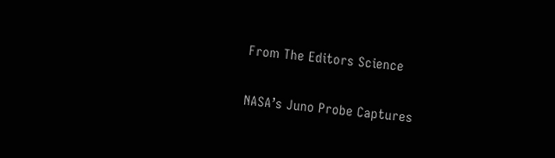From The Editors Science

NASA’s Juno Probe Captures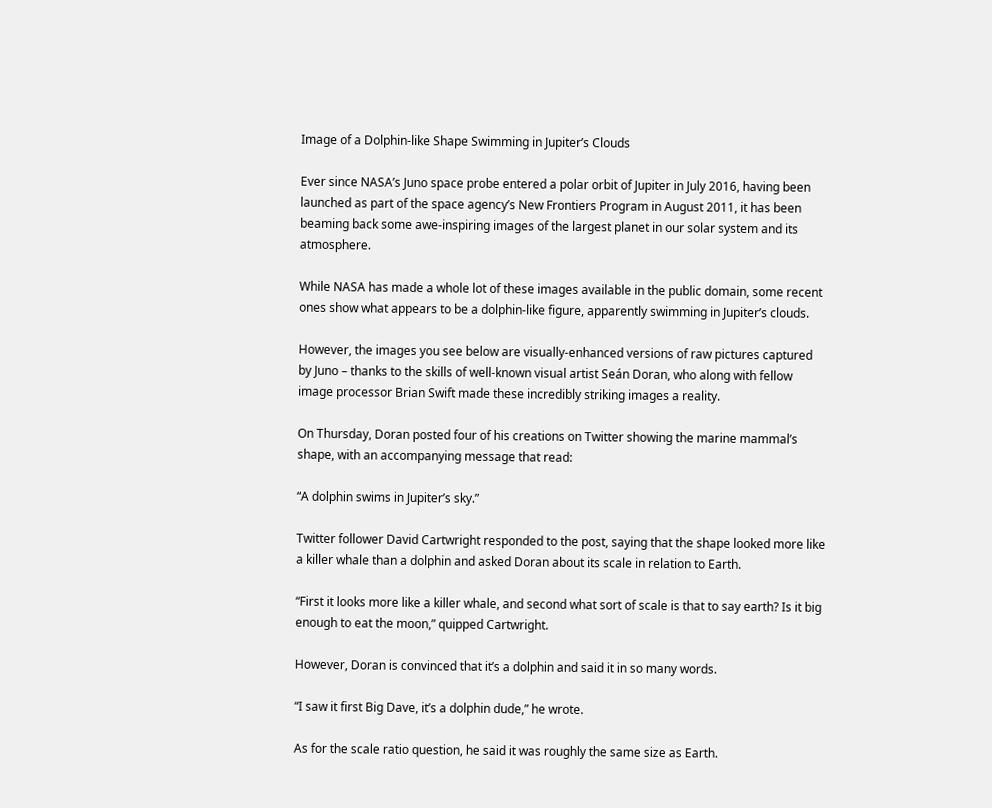Image of a Dolphin-like Shape Swimming in Jupiter’s Clouds

Ever since NASA’s Juno space probe entered a polar orbit of Jupiter in July 2016, having been launched as part of the space agency’s New Frontiers Program in August 2011, it has been beaming back some awe-inspiring images of the largest planet in our solar system and its atmosphere.

While NASA has made a whole lot of these images available in the public domain, some recent ones show what appears to be a dolphin-like figure, apparently swimming in Jupiter’s clouds.

However, the images you see below are visually-enhanced versions of raw pictures captured by Juno – thanks to the skills of well-known visual artist Seán Doran, who along with fellow image processor Brian Swift made these incredibly striking images a reality.

On Thursday, Doran posted four of his creations on Twitter showing the marine mammal’s shape, with an accompanying message that read:

“A dolphin swims in Jupiter’s sky.”

Twitter follower David Cartwright responded to the post, saying that the shape looked more like a killer whale than a dolphin and asked Doran about its scale in relation to Earth.

“First it looks more like a killer whale, and second what sort of scale is that to say earth? Is it big enough to eat the moon,” quipped Cartwright.

However, Doran is convinced that it’s a dolphin and said it in so many words.

“I saw it first Big Dave, it’s a dolphin dude,” he wrote.

As for the scale ratio question, he said it was roughly the same size as Earth.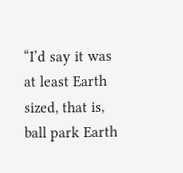“I’d say it was at least Earth sized, that is, ball park Earth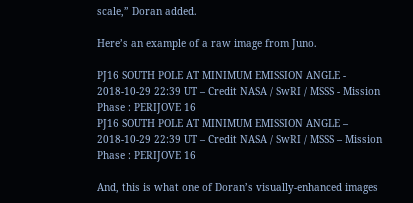scale,” Doran added.

Here’s an example of a raw image from Juno.

PJ16 SOUTH POLE AT MINIMUM EMISSION ANGLE - 2018-10-29 22:39 UT – Credit NASA / SwRI / MSSS - Mission Phase : PERIJOVE 16
PJ16 SOUTH POLE AT MINIMUM EMISSION ANGLE – 2018-10-29 22:39 UT – Credit NASA / SwRI / MSSS – Mission Phase : PERIJOVE 16

And, this is what one of Doran’s visually-enhanced images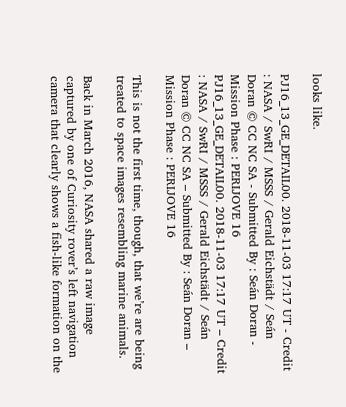looks like.

PJ16_13_GE_DETAIL00. 2018-11-03 17:17 UT - Credit : NASA / SwRI / MSSS / Gerald Eichstädt / Seán Doran © CC NC SA - Submitted By : Seán Doran - Mission Phase : PERIJOVE 16
PJ16_13_GE_DETAIL00. 2018-11-03 17:17 UT – Credit : NASA / SwRI / MSSS / Gerald Eichstädt / Seán Doran © CC NC SA – Submitted By : Seán Doran – Mission Phase : PERIJOVE 16

This is not the first time, though, that we’re are being treated to space images resembling marine animals.

Back in March 2016, NASA shared a raw image captured by one of Curiosity rover’s left navigation camera that clearly shows a fish-like formation on the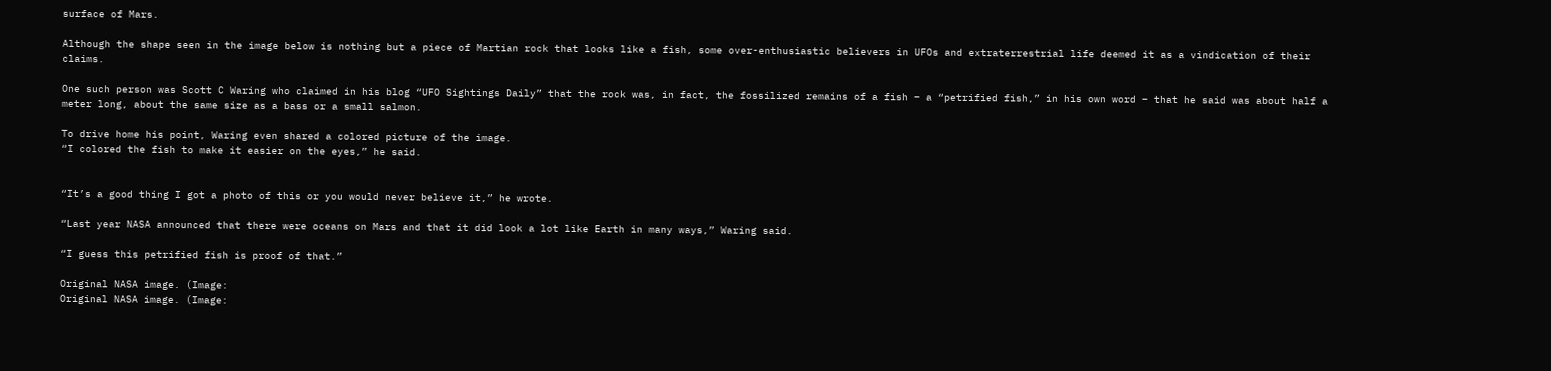surface of Mars.

Although the shape seen in the image below is nothing but a piece of Martian rock that looks like a fish, some over-enthusiastic believers in UFOs and extraterrestrial life deemed it as a vindication of their claims.

One such person was Scott C Waring who claimed in his blog “UFO Sightings Daily” that the rock was, in fact, the fossilized remains of a fish – a “petrified fish,” in his own word – that he said was about half a meter long, about the same size as a bass or a small salmon.

To drive home his point, Waring even shared a colored picture of the image.
“I colored the fish to make it easier on the eyes,” he said.


“It’s a good thing I got a photo of this or you would never believe it,” he wrote.

“Last year NASA announced that there were oceans on Mars and that it did look a lot like Earth in many ways,” Waring said.

“I guess this petrified fish is proof of that.”

Original NASA image. (Image:
Original NASA image. (Image: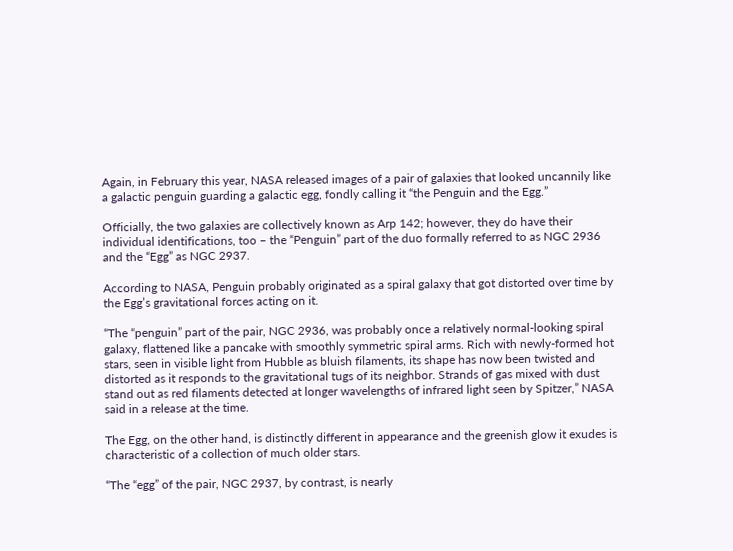Again, in February this year, NASA released images of a pair of galaxies that looked uncannily like a galactic penguin guarding a galactic egg, fondly calling it “the Penguin and the Egg.”

Officially, the two galaxies are collectively known as Arp 142; however, they do have their individual identifications, too – the “Penguin” part of the duo formally referred to as NGC 2936 and the “Egg” as NGC 2937.

According to NASA, Penguin probably originated as a spiral galaxy that got distorted over time by the Egg’s gravitational forces acting on it.

“The “penguin” part of the pair, NGC 2936, was probably once a relatively normal-looking spiral galaxy, flattened like a pancake with smoothly symmetric spiral arms. Rich with newly-formed hot stars, seen in visible light from Hubble as bluish filaments, its shape has now been twisted and distorted as it responds to the gravitational tugs of its neighbor. Strands of gas mixed with dust stand out as red filaments detected at longer wavelengths of infrared light seen by Spitzer,” NASA said in a release at the time.

The Egg, on the other hand, is distinctly different in appearance and the greenish glow it exudes is characteristic of a collection of much older stars.

“The “egg” of the pair, NGC 2937, by contrast, is nearly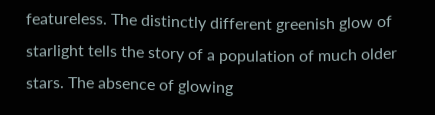featureless. The distinctly different greenish glow of starlight tells the story of a population of much older stars. The absence of glowing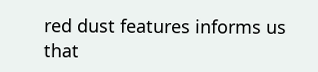red dust features informs us that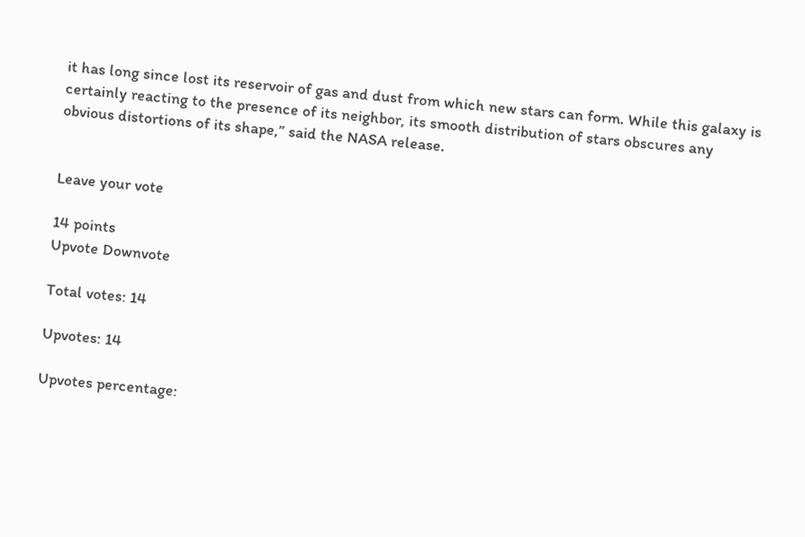it has long since lost its reservoir of gas and dust from which new stars can form. While this galaxy is certainly reacting to the presence of its neighbor, its smooth distribution of stars obscures any obvious distortions of its shape,” said the NASA release.


Leave your vote

14 points
Upvote Downvote

Total votes: 14

Upvotes: 14

Upvotes percentage: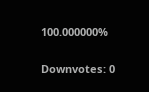100.000000%

Downvotes: 0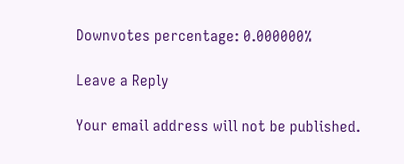Downvotes percentage: 0.000000%

Leave a Reply

Your email address will not be published.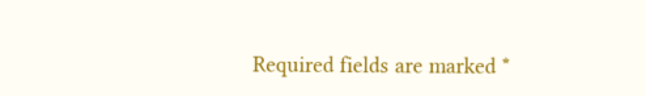Required fields are marked *